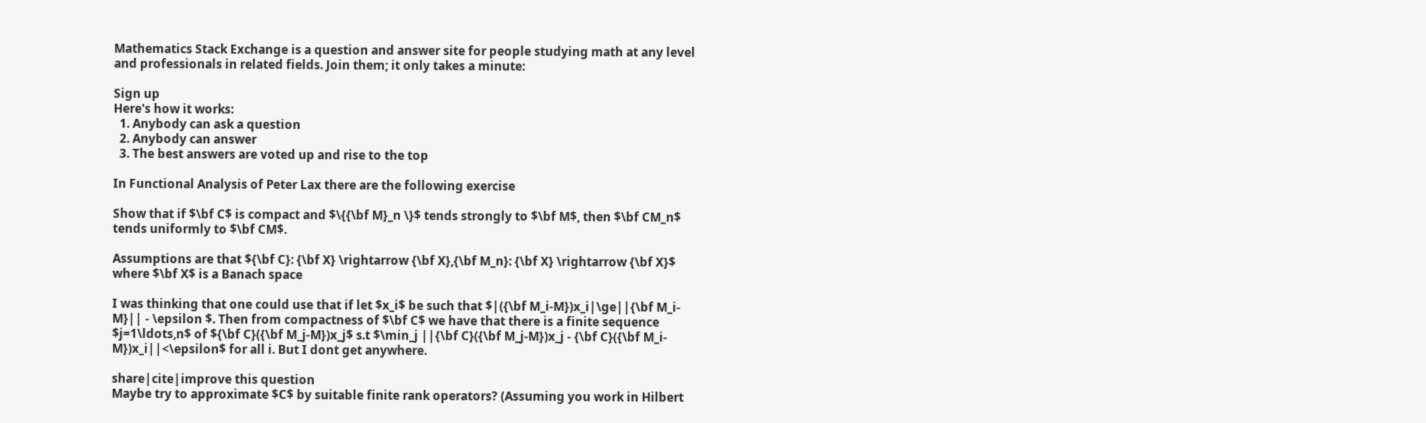Mathematics Stack Exchange is a question and answer site for people studying math at any level and professionals in related fields. Join them; it only takes a minute:

Sign up
Here's how it works:
  1. Anybody can ask a question
  2. Anybody can answer
  3. The best answers are voted up and rise to the top

In Functional Analysis of Peter Lax there are the following exercise

Show that if $\bf C$ is compact and $\{{\bf M}_n \}$ tends strongly to $\bf M$, then $\bf CM_n$ tends uniformly to $\bf CM$.

Assumptions are that ${\bf C}: {\bf X} \rightarrow {\bf X},{\bf M_n}: {\bf X} \rightarrow {\bf X}$ where $\bf X$ is a Banach space

I was thinking that one could use that if let $x_i$ be such that $|({\bf M_i-M})x_i|\ge||{\bf M_i-M}|| - \epsilon $. Then from compactness of $\bf C$ we have that there is a finite sequence $j=1\ldots,n$ of ${\bf C}({\bf M_j-M})x_j$ s.t $\min_j ||{\bf C}({\bf M_j-M})x_j - {\bf C}({\bf M_i-M})x_i||<\epsilon$ for all i. But I dont get anywhere.

share|cite|improve this question
Maybe try to approximate $C$ by suitable finite rank operators? (Assuming you work in Hilbert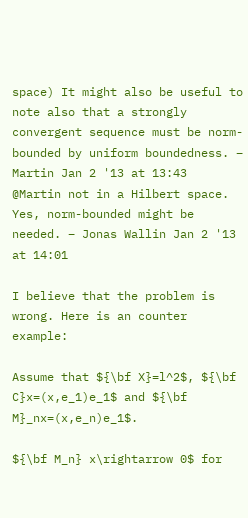space) It might also be useful to note also that a strongly convergent sequence must be norm-bounded by uniform boundedness. – Martin Jan 2 '13 at 13:43
@Martin not in a Hilbert space. Yes, norm-bounded might be needed. – Jonas Wallin Jan 2 '13 at 14:01

I believe that the problem is wrong. Here is an counter example:

Assume that ${\bf X}=l^2$, ${\bf C}x=(x,e_1)e_1$ and ${\bf M}_nx=(x,e_n)e_1$.

${\bf M_n} x\rightarrow 0$ for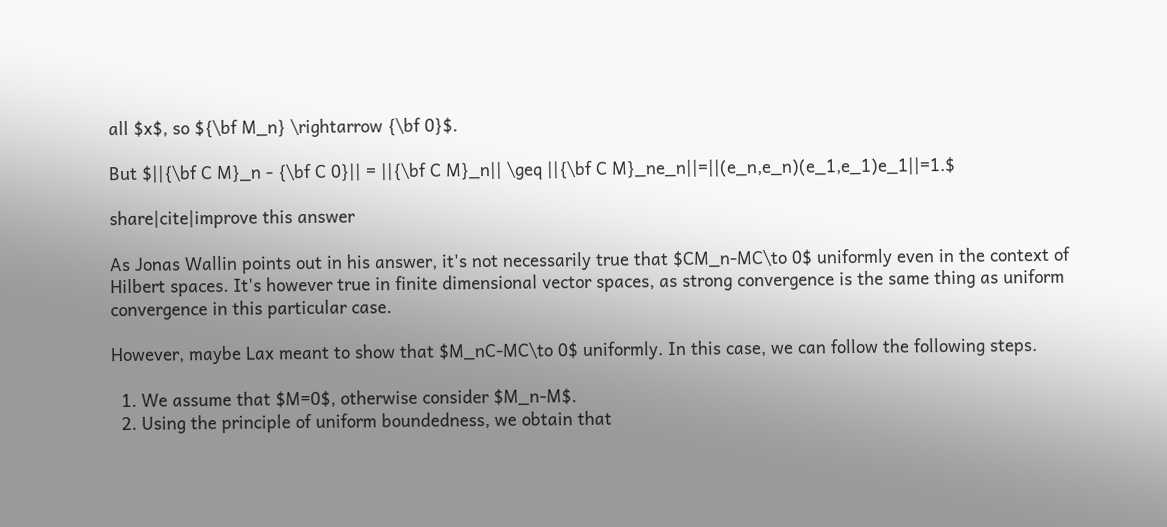all $x$, so ${\bf M_n} \rightarrow {\bf 0}$.

But $||{\bf C M}_n - {\bf C 0}|| = ||{\bf C M}_n|| \geq ||{\bf C M}_ne_n||=||(e_n,e_n)(e_1,e_1)e_1||=1.$

share|cite|improve this answer

As Jonas Wallin points out in his answer, it's not necessarily true that $CM_n-MC\to 0$ uniformly even in the context of Hilbert spaces. It's however true in finite dimensional vector spaces, as strong convergence is the same thing as uniform convergence in this particular case.

However, maybe Lax meant to show that $M_nC-MC\to 0$ uniformly. In this case, we can follow the following steps.

  1. We assume that $M=0$, otherwise consider $M_n-M$.
  2. Using the principle of uniform boundedness, we obtain that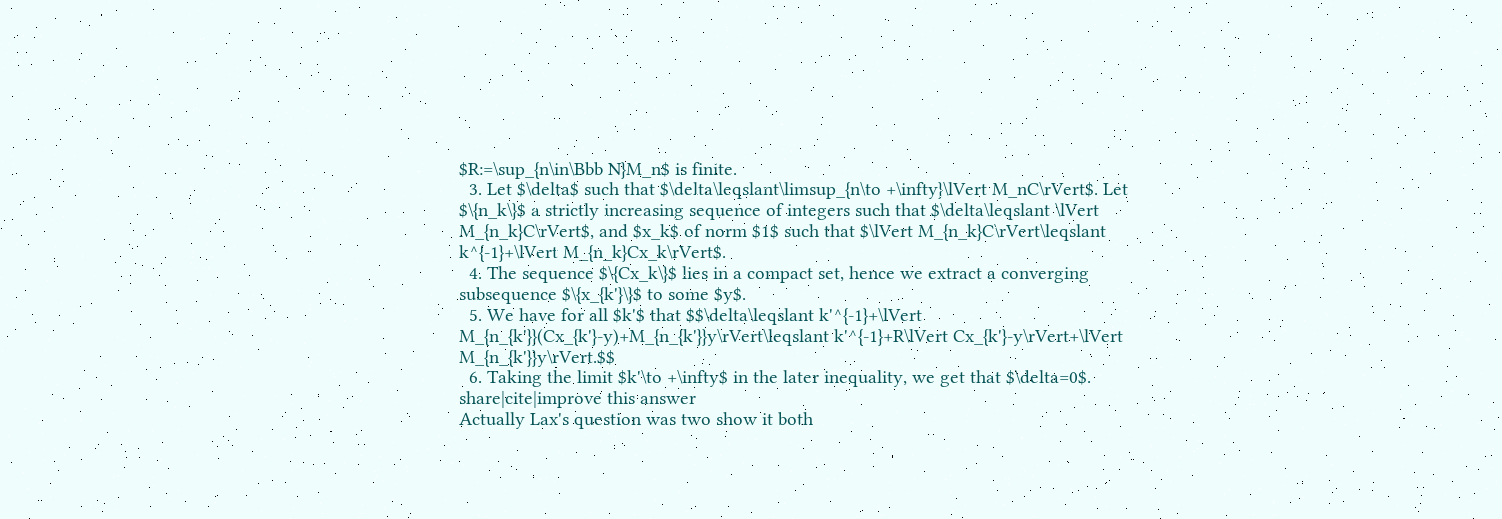$R:=\sup_{n\in\Bbb N}M_n$ is finite.
  3. Let $\delta$ such that $\delta\leqslant\limsup_{n\to +\infty}\lVert M_nC\rVert$. Let $\{n_k\}$ a strictly increasing sequence of integers such that $\delta\leqslant \lVert M_{n_k}C\rVert$, and $x_k$ of norm $1$ such that $\lVert M_{n_k}C\rVert\leqslant k^{-1}+\lVert M_{n_k}Cx_k\rVert$.
  4. The sequence $\{Cx_k\}$ lies in a compact set, hence we extract a converging subsequence $\{x_{k'}\}$ to some $y$.
  5. We have for all $k'$ that $$\delta\leqslant k'^{-1}+\lVert M_{n_{k'}}(Cx_{k'}-y)+M_{n_{k'}}y\rVert\leqslant k'^{-1}+R\lVert Cx_{k'}-y\rVert+\lVert M_{n_{k'}}y\rVert.$$
  6. Taking the limit $k'\to +\infty$ in the later inequality, we get that $\delta=0$.
share|cite|improve this answer
Actually Lax's question was two show it both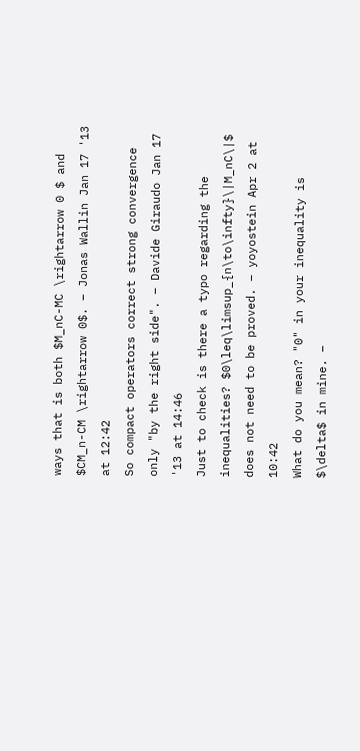ways that is both $M_nC-MC \rightarrow 0 $ and $CM_n-CM \rightarrow 0$. – Jonas Wallin Jan 17 '13 at 12:42
So compact operators correct strong convergence only "by the right side". – Davide Giraudo Jan 17 '13 at 14:46
Just to check is there a typo regarding the inequalities? $0\leq\limsup_{n\to\infty}\|M_nC\|$ does not need to be proved. – yoyostein Apr 2 at 10:42
What do you mean? "0" in your inequality is $\delta$ in mine. –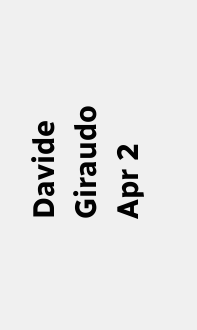Davide Giraudo Apr 2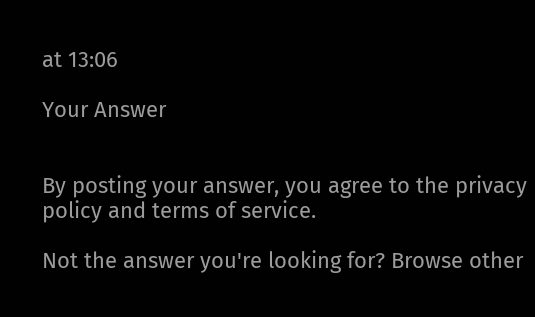at 13:06

Your Answer


By posting your answer, you agree to the privacy policy and terms of service.

Not the answer you're looking for? Browse other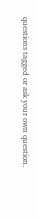questions tagged or ask your own question.